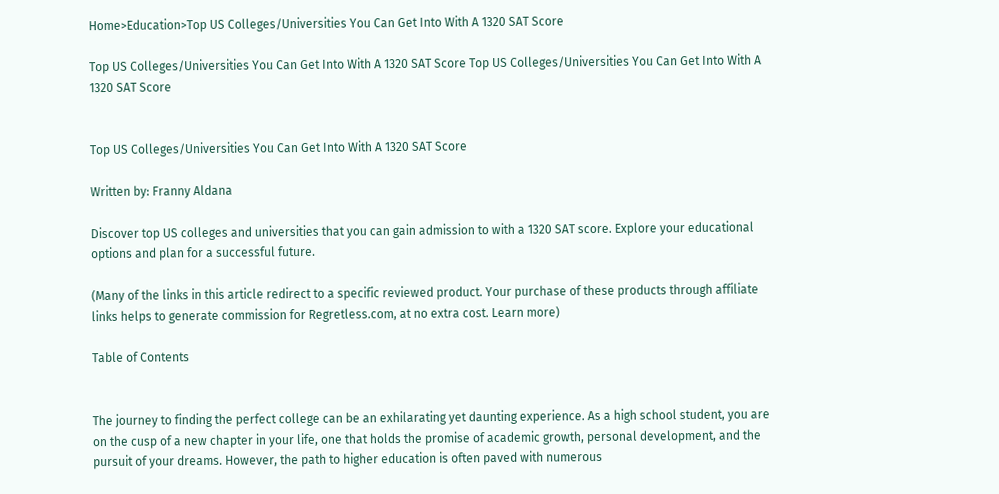Home>Education>Top US Colleges/Universities You Can Get Into With A 1320 SAT Score

Top US Colleges/Universities You Can Get Into With A 1320 SAT Score Top US Colleges/Universities You Can Get Into With A 1320 SAT Score


Top US Colleges/Universities You Can Get Into With A 1320 SAT Score

Written by: Franny Aldana

Discover top US colleges and universities that you can gain admission to with a 1320 SAT score. Explore your educational options and plan for a successful future.

(Many of the links in this article redirect to a specific reviewed product. Your purchase of these products through affiliate links helps to generate commission for Regretless.com, at no extra cost. Learn more)

Table of Contents


The journey to finding the perfect college can be an exhilarating yet daunting experience. As a high school student, you are on the cusp of a new chapter in your life, one that holds the promise of academic growth, personal development, and the pursuit of your dreams. However, the path to higher education is often paved with numerous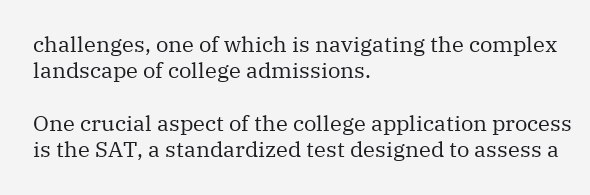challenges, one of which is navigating the complex landscape of college admissions.

One crucial aspect of the college application process is the SAT, a standardized test designed to assess a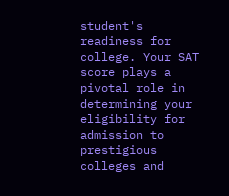student's readiness for college. Your SAT score plays a pivotal role in determining your eligibility for admission to prestigious colleges and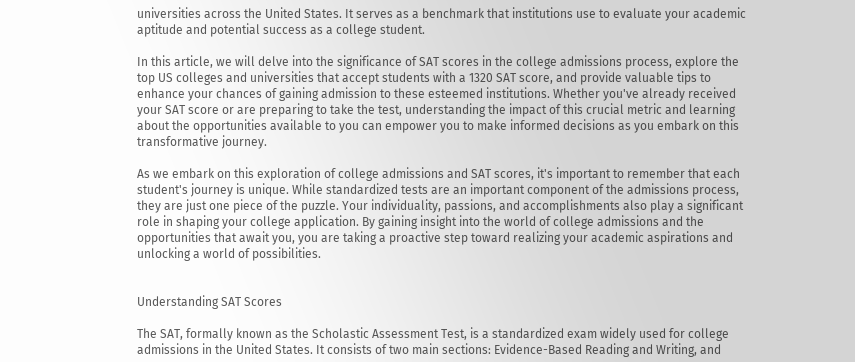universities across the United States. It serves as a benchmark that institutions use to evaluate your academic aptitude and potential success as a college student.

In this article, we will delve into the significance of SAT scores in the college admissions process, explore the top US colleges and universities that accept students with a 1320 SAT score, and provide valuable tips to enhance your chances of gaining admission to these esteemed institutions. Whether you've already received your SAT score or are preparing to take the test, understanding the impact of this crucial metric and learning about the opportunities available to you can empower you to make informed decisions as you embark on this transformative journey.

As we embark on this exploration of college admissions and SAT scores, it's important to remember that each student's journey is unique. While standardized tests are an important component of the admissions process, they are just one piece of the puzzle. Your individuality, passions, and accomplishments also play a significant role in shaping your college application. By gaining insight into the world of college admissions and the opportunities that await you, you are taking a proactive step toward realizing your academic aspirations and unlocking a world of possibilities.


Understanding SAT Scores

The SAT, formally known as the Scholastic Assessment Test, is a standardized exam widely used for college admissions in the United States. It consists of two main sections: Evidence-Based Reading and Writing, and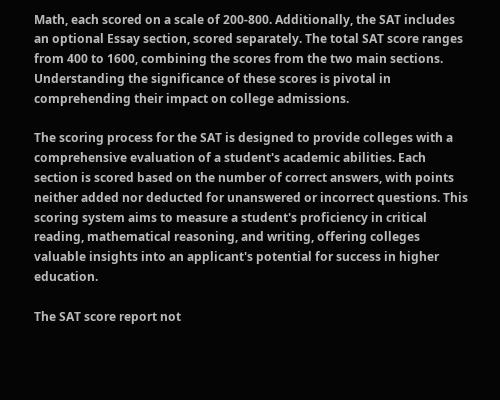Math, each scored on a scale of 200-800. Additionally, the SAT includes an optional Essay section, scored separately. The total SAT score ranges from 400 to 1600, combining the scores from the two main sections. Understanding the significance of these scores is pivotal in comprehending their impact on college admissions.

The scoring process for the SAT is designed to provide colleges with a comprehensive evaluation of a student's academic abilities. Each section is scored based on the number of correct answers, with points neither added nor deducted for unanswered or incorrect questions. This scoring system aims to measure a student's proficiency in critical reading, mathematical reasoning, and writing, offering colleges valuable insights into an applicant's potential for success in higher education.

The SAT score report not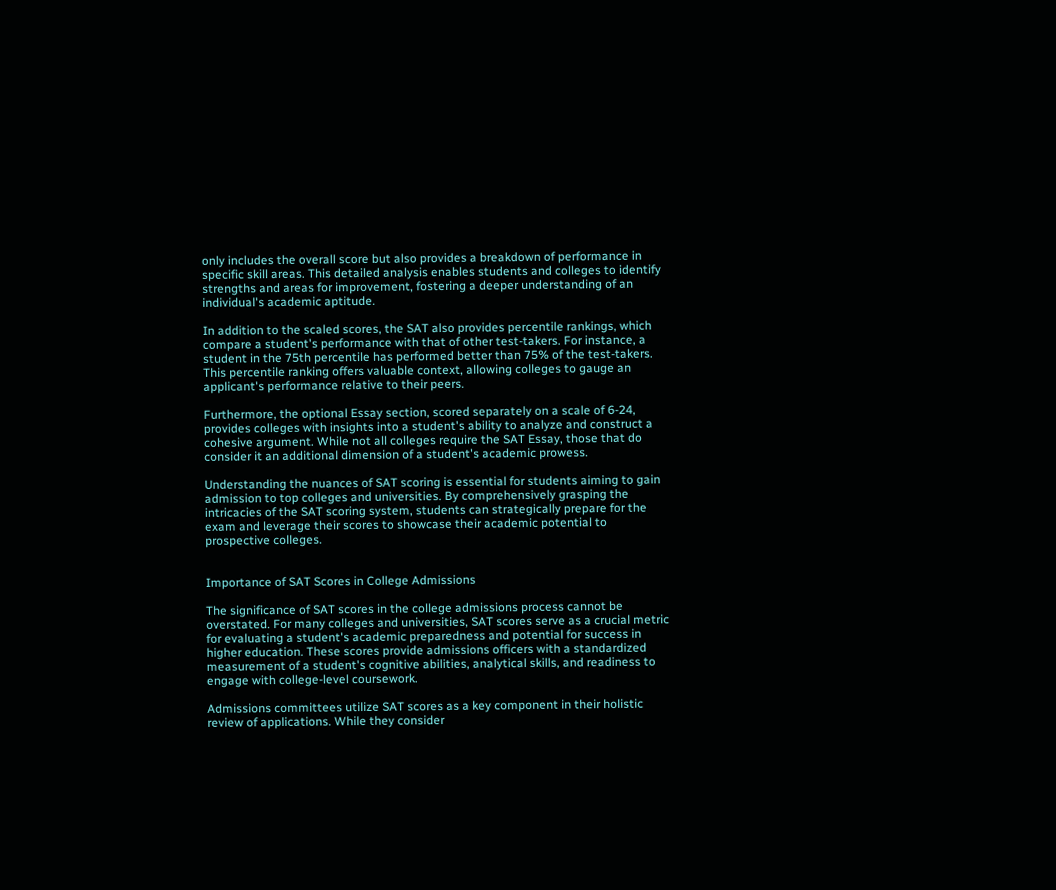only includes the overall score but also provides a breakdown of performance in specific skill areas. This detailed analysis enables students and colleges to identify strengths and areas for improvement, fostering a deeper understanding of an individual's academic aptitude.

In addition to the scaled scores, the SAT also provides percentile rankings, which compare a student's performance with that of other test-takers. For instance, a student in the 75th percentile has performed better than 75% of the test-takers. This percentile ranking offers valuable context, allowing colleges to gauge an applicant's performance relative to their peers.

Furthermore, the optional Essay section, scored separately on a scale of 6-24, provides colleges with insights into a student's ability to analyze and construct a cohesive argument. While not all colleges require the SAT Essay, those that do consider it an additional dimension of a student's academic prowess.

Understanding the nuances of SAT scoring is essential for students aiming to gain admission to top colleges and universities. By comprehensively grasping the intricacies of the SAT scoring system, students can strategically prepare for the exam and leverage their scores to showcase their academic potential to prospective colleges.


Importance of SAT Scores in College Admissions

The significance of SAT scores in the college admissions process cannot be overstated. For many colleges and universities, SAT scores serve as a crucial metric for evaluating a student's academic preparedness and potential for success in higher education. These scores provide admissions officers with a standardized measurement of a student's cognitive abilities, analytical skills, and readiness to engage with college-level coursework.

Admissions committees utilize SAT scores as a key component in their holistic review of applications. While they consider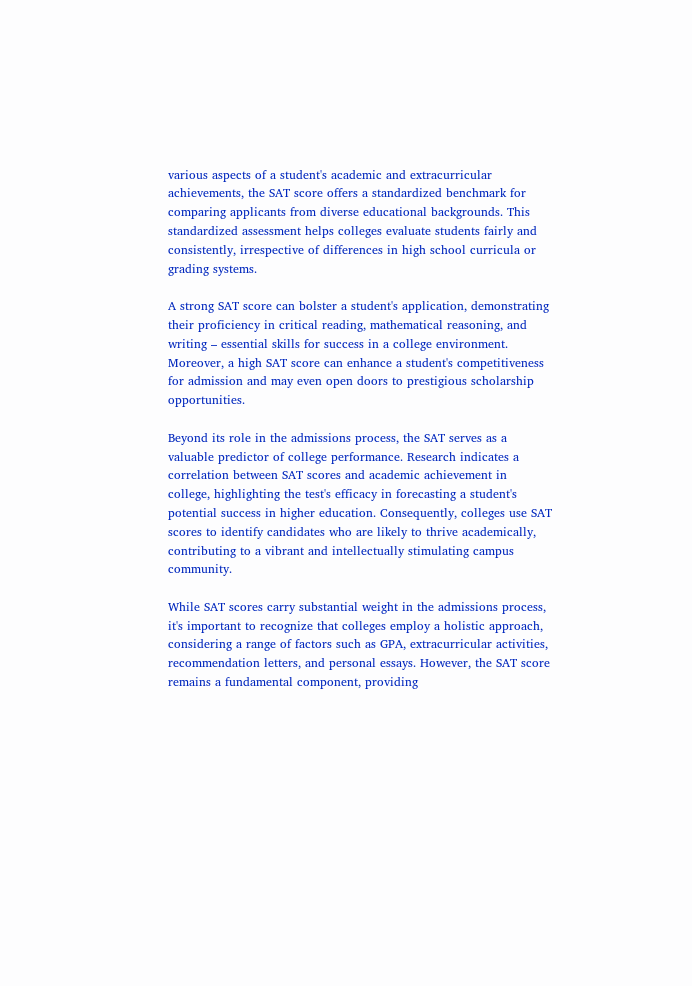various aspects of a student's academic and extracurricular achievements, the SAT score offers a standardized benchmark for comparing applicants from diverse educational backgrounds. This standardized assessment helps colleges evaluate students fairly and consistently, irrespective of differences in high school curricula or grading systems.

A strong SAT score can bolster a student's application, demonstrating their proficiency in critical reading, mathematical reasoning, and writing – essential skills for success in a college environment. Moreover, a high SAT score can enhance a student's competitiveness for admission and may even open doors to prestigious scholarship opportunities.

Beyond its role in the admissions process, the SAT serves as a valuable predictor of college performance. Research indicates a correlation between SAT scores and academic achievement in college, highlighting the test's efficacy in forecasting a student's potential success in higher education. Consequently, colleges use SAT scores to identify candidates who are likely to thrive academically, contributing to a vibrant and intellectually stimulating campus community.

While SAT scores carry substantial weight in the admissions process, it's important to recognize that colleges employ a holistic approach, considering a range of factors such as GPA, extracurricular activities, recommendation letters, and personal essays. However, the SAT score remains a fundamental component, providing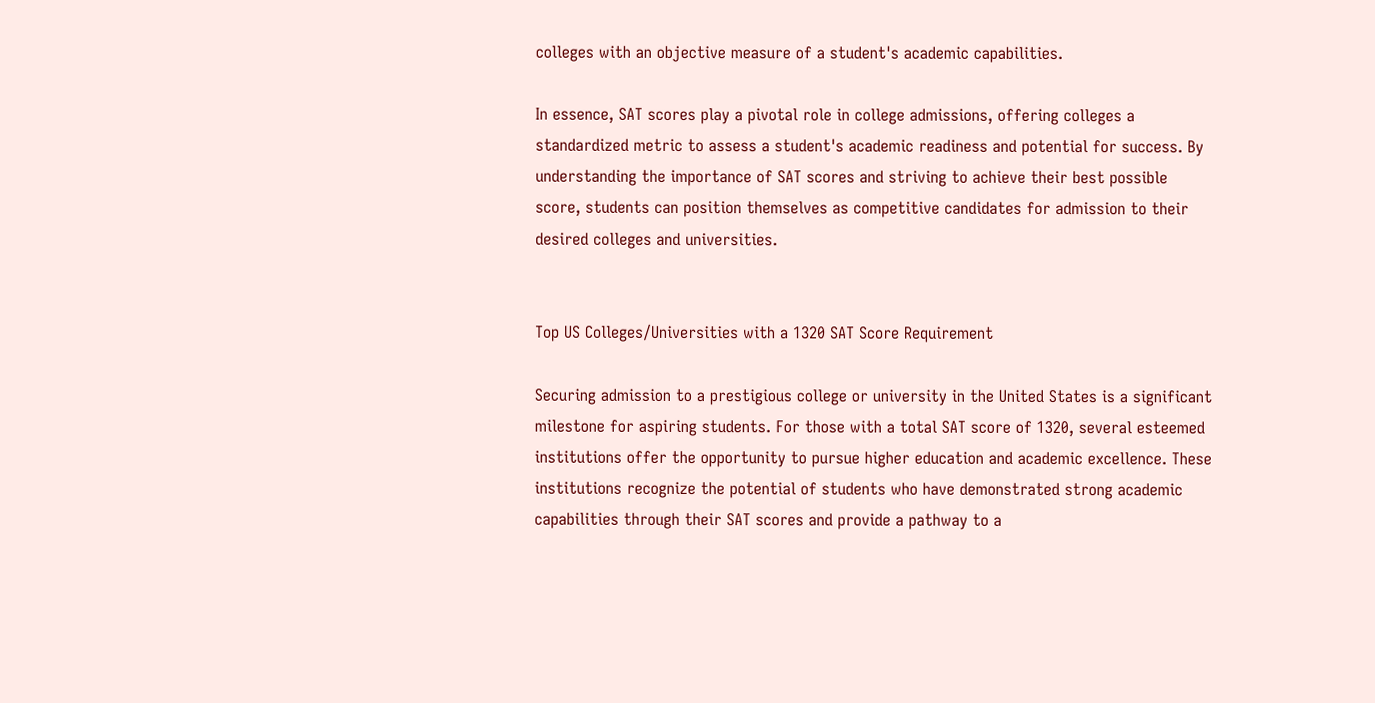colleges with an objective measure of a student's academic capabilities.

In essence, SAT scores play a pivotal role in college admissions, offering colleges a standardized metric to assess a student's academic readiness and potential for success. By understanding the importance of SAT scores and striving to achieve their best possible score, students can position themselves as competitive candidates for admission to their desired colleges and universities.


Top US Colleges/Universities with a 1320 SAT Score Requirement

Securing admission to a prestigious college or university in the United States is a significant milestone for aspiring students. For those with a total SAT score of 1320, several esteemed institutions offer the opportunity to pursue higher education and academic excellence. These institutions recognize the potential of students who have demonstrated strong academic capabilities through their SAT scores and provide a pathway to a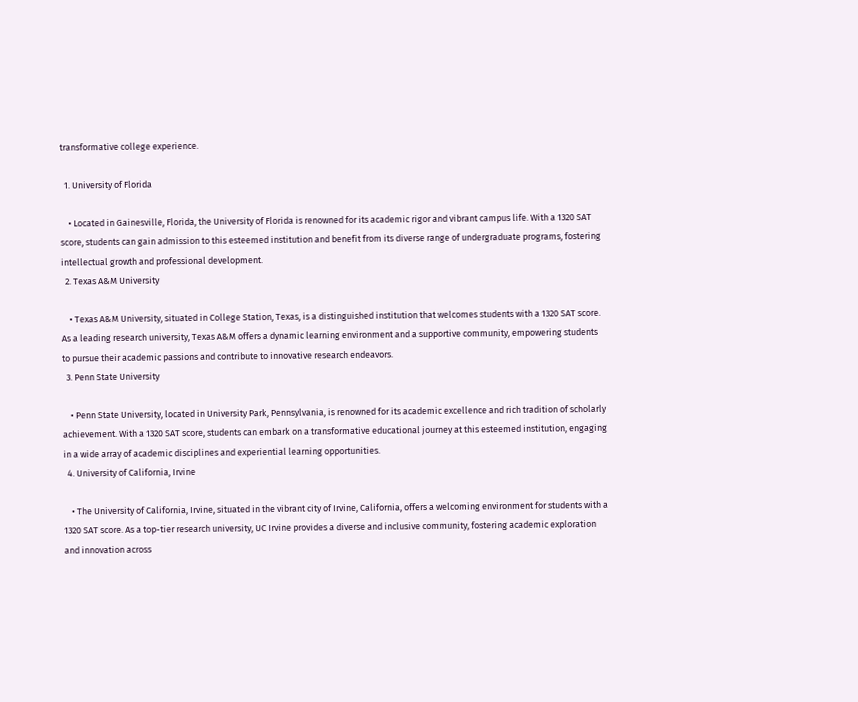transformative college experience.

  1. University of Florida

    • Located in Gainesville, Florida, the University of Florida is renowned for its academic rigor and vibrant campus life. With a 1320 SAT score, students can gain admission to this esteemed institution and benefit from its diverse range of undergraduate programs, fostering intellectual growth and professional development.
  2. Texas A&M University

    • Texas A&M University, situated in College Station, Texas, is a distinguished institution that welcomes students with a 1320 SAT score. As a leading research university, Texas A&M offers a dynamic learning environment and a supportive community, empowering students to pursue their academic passions and contribute to innovative research endeavors.
  3. Penn State University

    • Penn State University, located in University Park, Pennsylvania, is renowned for its academic excellence and rich tradition of scholarly achievement. With a 1320 SAT score, students can embark on a transformative educational journey at this esteemed institution, engaging in a wide array of academic disciplines and experiential learning opportunities.
  4. University of California, Irvine

    • The University of California, Irvine, situated in the vibrant city of Irvine, California, offers a welcoming environment for students with a 1320 SAT score. As a top-tier research university, UC Irvine provides a diverse and inclusive community, fostering academic exploration and innovation across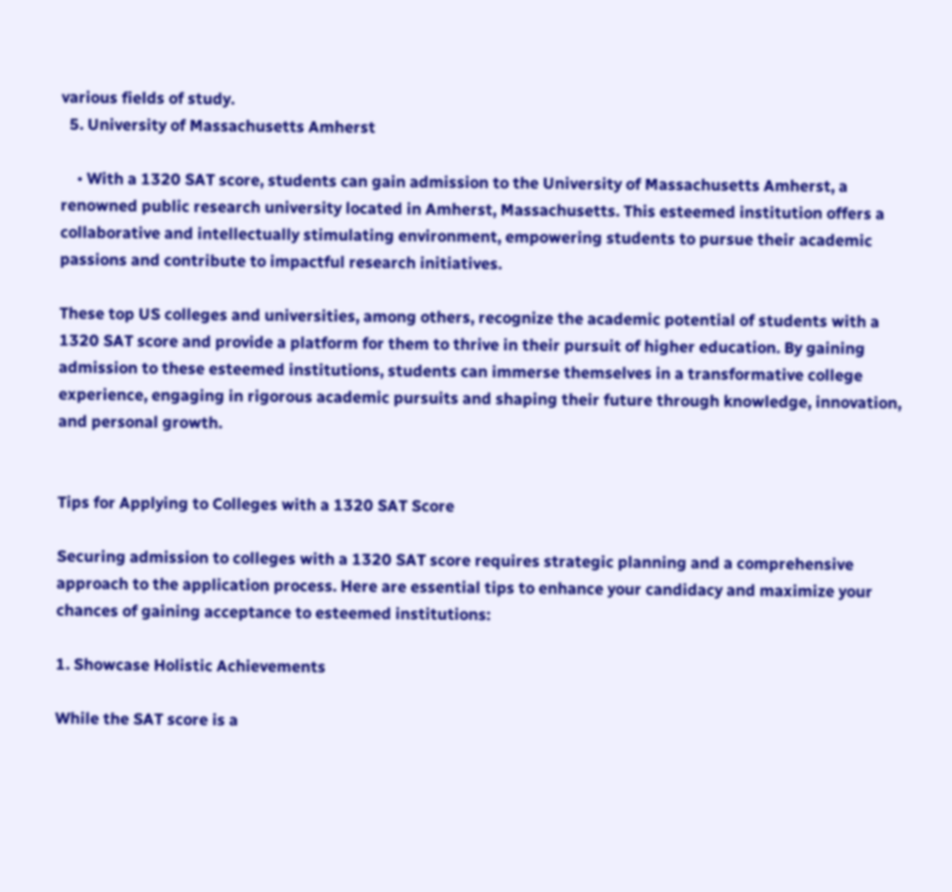various fields of study.
  5. University of Massachusetts Amherst

    • With a 1320 SAT score, students can gain admission to the University of Massachusetts Amherst, a renowned public research university located in Amherst, Massachusetts. This esteemed institution offers a collaborative and intellectually stimulating environment, empowering students to pursue their academic passions and contribute to impactful research initiatives.

These top US colleges and universities, among others, recognize the academic potential of students with a 1320 SAT score and provide a platform for them to thrive in their pursuit of higher education. By gaining admission to these esteemed institutions, students can immerse themselves in a transformative college experience, engaging in rigorous academic pursuits and shaping their future through knowledge, innovation, and personal growth.


Tips for Applying to Colleges with a 1320 SAT Score

Securing admission to colleges with a 1320 SAT score requires strategic planning and a comprehensive approach to the application process. Here are essential tips to enhance your candidacy and maximize your chances of gaining acceptance to esteemed institutions:

1. Showcase Holistic Achievements

While the SAT score is a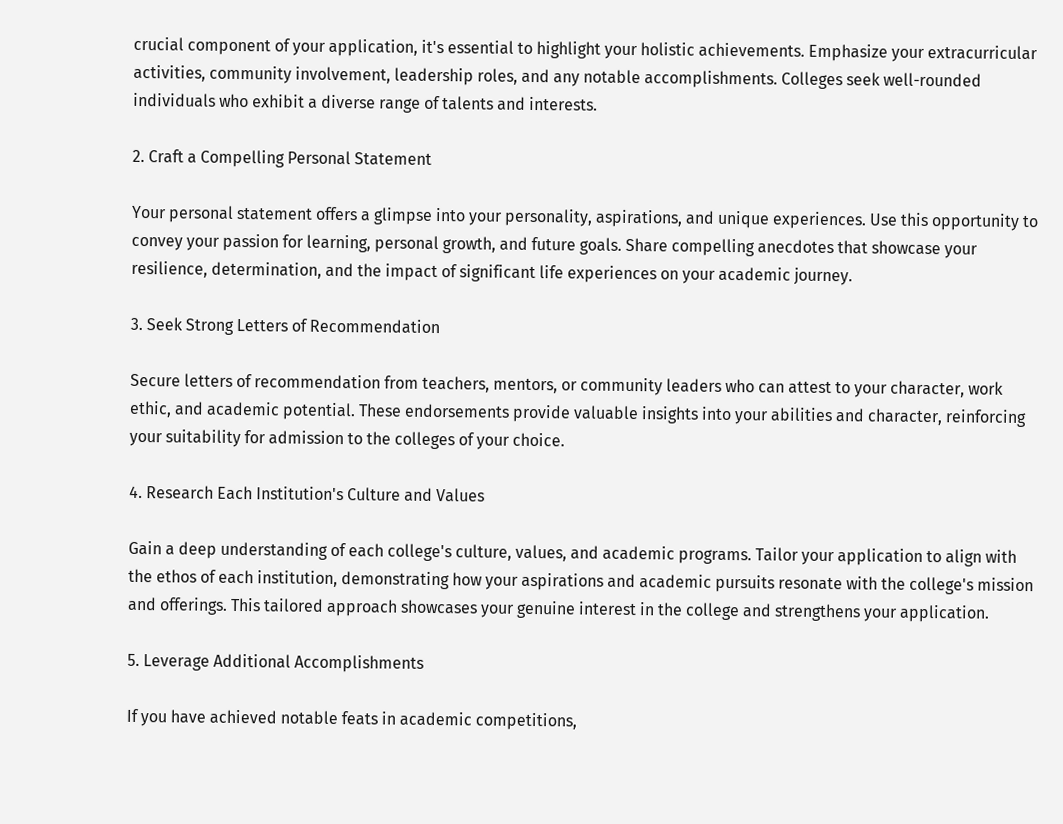crucial component of your application, it's essential to highlight your holistic achievements. Emphasize your extracurricular activities, community involvement, leadership roles, and any notable accomplishments. Colleges seek well-rounded individuals who exhibit a diverse range of talents and interests.

2. Craft a Compelling Personal Statement

Your personal statement offers a glimpse into your personality, aspirations, and unique experiences. Use this opportunity to convey your passion for learning, personal growth, and future goals. Share compelling anecdotes that showcase your resilience, determination, and the impact of significant life experiences on your academic journey.

3. Seek Strong Letters of Recommendation

Secure letters of recommendation from teachers, mentors, or community leaders who can attest to your character, work ethic, and academic potential. These endorsements provide valuable insights into your abilities and character, reinforcing your suitability for admission to the colleges of your choice.

4. Research Each Institution's Culture and Values

Gain a deep understanding of each college's culture, values, and academic programs. Tailor your application to align with the ethos of each institution, demonstrating how your aspirations and academic pursuits resonate with the college's mission and offerings. This tailored approach showcases your genuine interest in the college and strengthens your application.

5. Leverage Additional Accomplishments

If you have achieved notable feats in academic competitions,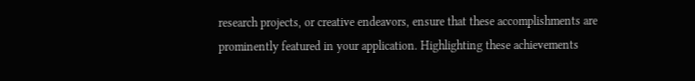research projects, or creative endeavors, ensure that these accomplishments are prominently featured in your application. Highlighting these achievements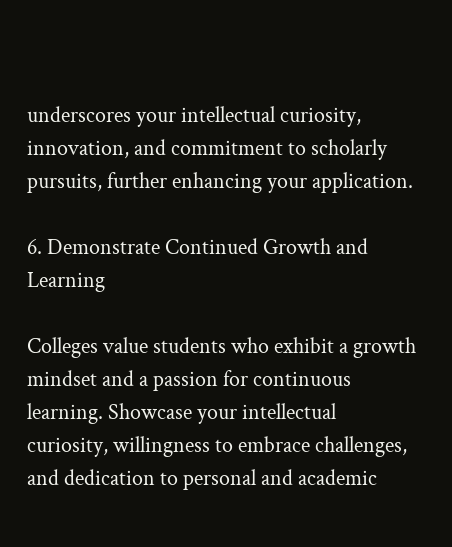underscores your intellectual curiosity, innovation, and commitment to scholarly pursuits, further enhancing your application.

6. Demonstrate Continued Growth and Learning

Colleges value students who exhibit a growth mindset and a passion for continuous learning. Showcase your intellectual curiosity, willingness to embrace challenges, and dedication to personal and academic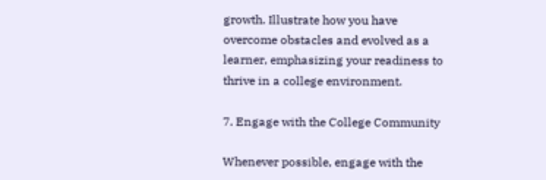growth. Illustrate how you have overcome obstacles and evolved as a learner, emphasizing your readiness to thrive in a college environment.

7. Engage with the College Community

Whenever possible, engage with the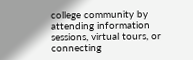college community by attending information sessions, virtual tours, or connecting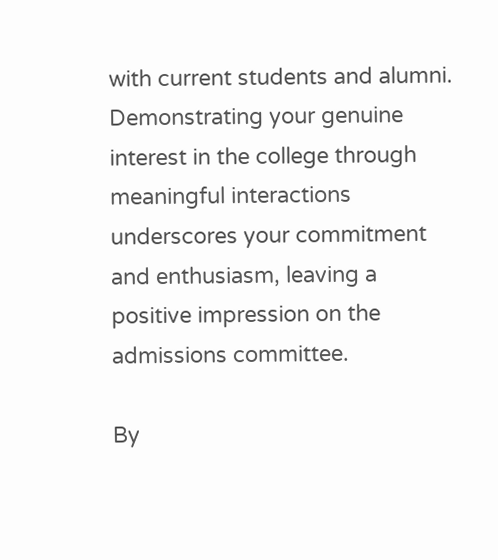with current students and alumni. Demonstrating your genuine interest in the college through meaningful interactions underscores your commitment and enthusiasm, leaving a positive impression on the admissions committee.

By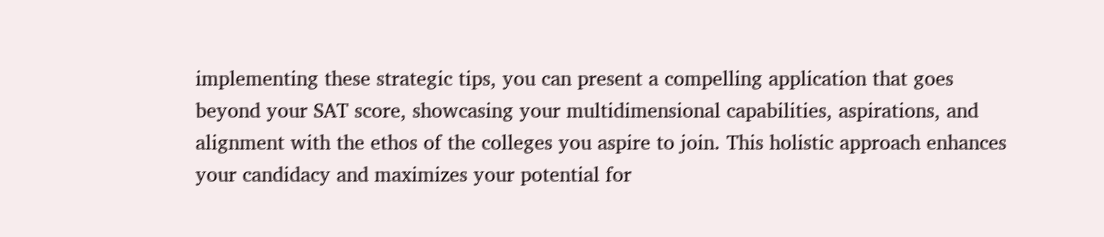implementing these strategic tips, you can present a compelling application that goes beyond your SAT score, showcasing your multidimensional capabilities, aspirations, and alignment with the ethos of the colleges you aspire to join. This holistic approach enhances your candidacy and maximizes your potential for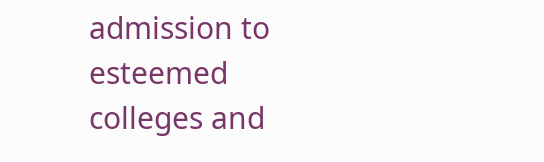admission to esteemed colleges and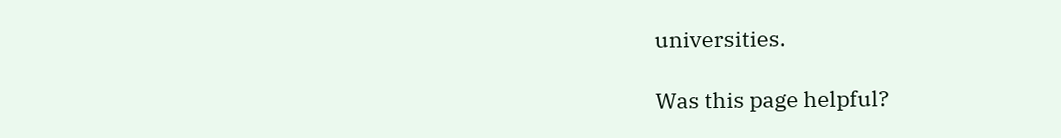universities.

Was this page helpful?